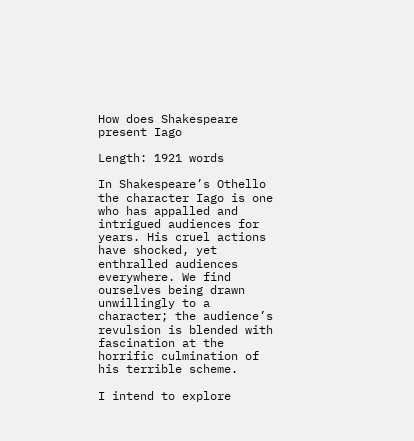How does Shakespeare present Iago

Length: 1921 words

In Shakespeare’s Othello the character Iago is one who has appalled and intrigued audiences for years. His cruel actions have shocked, yet enthralled audiences everywhere. We find ourselves being drawn unwillingly to a character; the audience’s revulsion is blended with fascination at the horrific culmination of his terrible scheme.

I intend to explore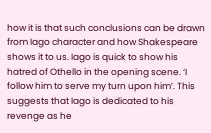how it is that such conclusions can be drawn from Iago character and how Shakespeare shows it to us. Iago is quick to show his hatred of Othello in the opening scene. ‘I follow him to serve my turn upon him’. This suggests that Iago is dedicated to his revenge as he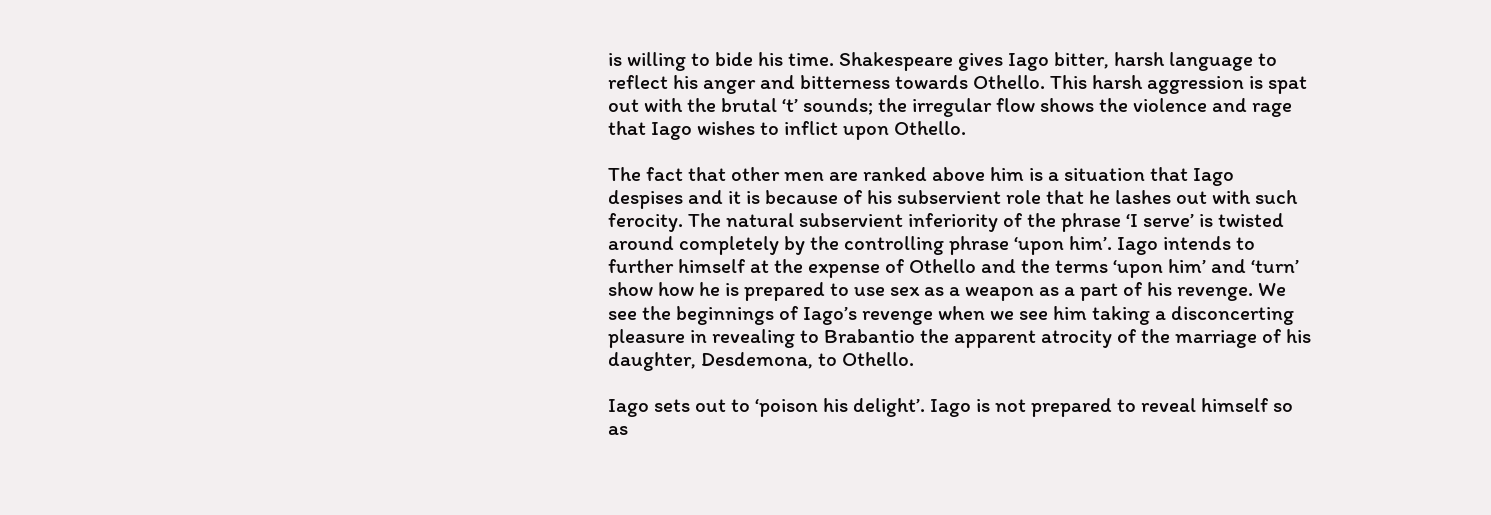is willing to bide his time. Shakespeare gives Iago bitter, harsh language to reflect his anger and bitterness towards Othello. This harsh aggression is spat out with the brutal ‘t’ sounds; the irregular flow shows the violence and rage that Iago wishes to inflict upon Othello.

The fact that other men are ranked above him is a situation that Iago despises and it is because of his subservient role that he lashes out with such ferocity. The natural subservient inferiority of the phrase ‘I serve’ is twisted around completely by the controlling phrase ‘upon him’. Iago intends to further himself at the expense of Othello and the terms ‘upon him’ and ‘turn’ show how he is prepared to use sex as a weapon as a part of his revenge. We see the beginnings of Iago’s revenge when we see him taking a disconcerting pleasure in revealing to Brabantio the apparent atrocity of the marriage of his daughter, Desdemona, to Othello.

Iago sets out to ‘poison his delight’. Iago is not prepared to reveal himself so as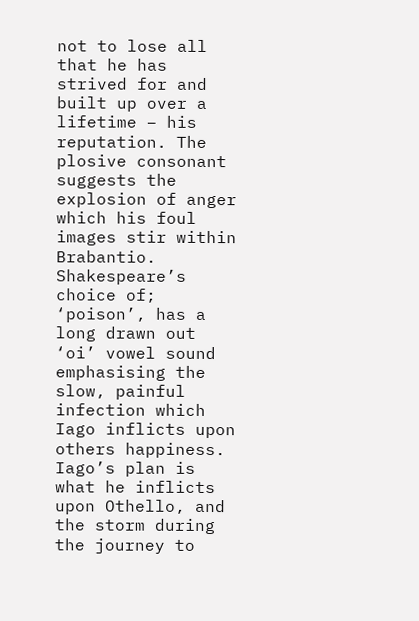not to lose all that he has strived for and built up over a lifetime – his reputation. The plosive consonant suggests the explosion of anger which his foul images stir within Brabantio. Shakespeare’s choice of; ‘poison’, has a long drawn out ‘oi’ vowel sound emphasising the slow, painful infection which Iago inflicts upon others happiness. Iago’s plan is what he inflicts upon Othello, and the storm during the journey to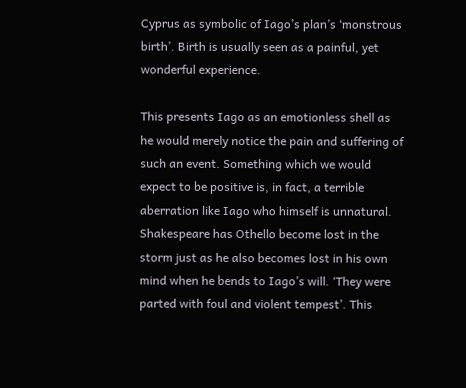Cyprus as symbolic of Iago’s plan’s ‘monstrous birth’. Birth is usually seen as a painful, yet wonderful experience.

This presents Iago as an emotionless shell as he would merely notice the pain and suffering of such an event. Something which we would expect to be positive is, in fact, a terrible aberration like Iago who himself is unnatural. Shakespeare has Othello become lost in the storm just as he also becomes lost in his own mind when he bends to Iago’s will. ‘They were parted with foul and violent tempest’. This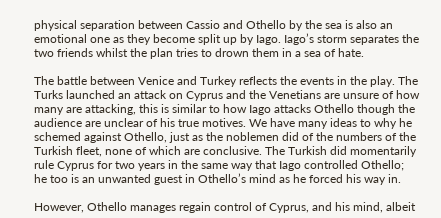physical separation between Cassio and Othello by the sea is also an emotional one as they become split up by Iago. Iago’s storm separates the two friends whilst the plan tries to drown them in a sea of hate.

The battle between Venice and Turkey reflects the events in the play. The Turks launched an attack on Cyprus and the Venetians are unsure of how many are attacking, this is similar to how Iago attacks Othello though the audience are unclear of his true motives. We have many ideas to why he schemed against Othello, just as the noblemen did of the numbers of the Turkish fleet, none of which are conclusive. The Turkish did momentarily rule Cyprus for two years in the same way that Iago controlled Othello; he too is an unwanted guest in Othello’s mind as he forced his way in.

However, Othello manages regain control of Cyprus, and his mind, albeit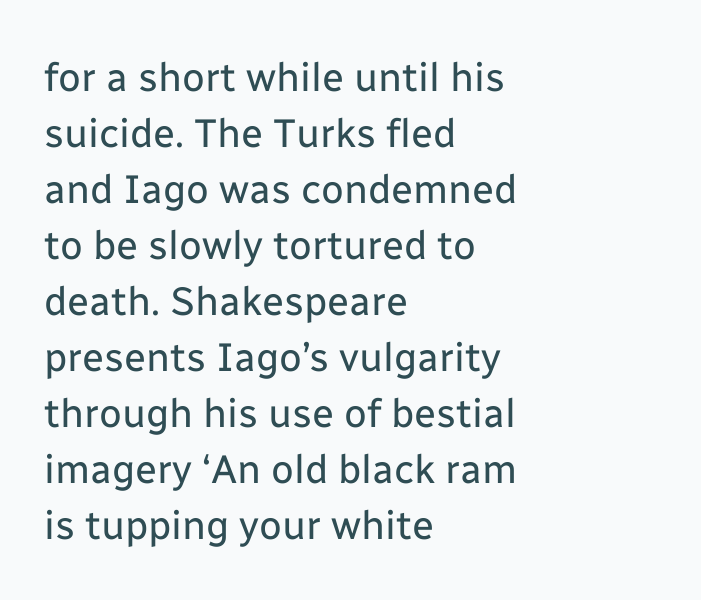for a short while until his suicide. The Turks fled and Iago was condemned to be slowly tortured to death. Shakespeare presents Iago’s vulgarity through his use of bestial imagery ‘An old black ram is tupping your white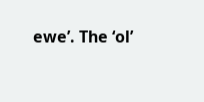ewe’. The ‘ol’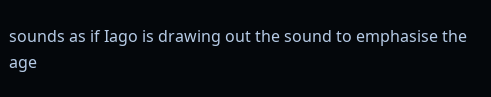sounds as if Iago is drawing out the sound to emphasise the age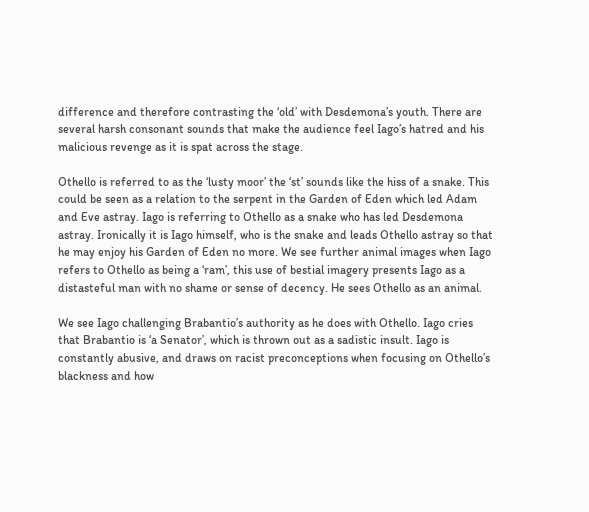difference and therefore contrasting the ‘old’ with Desdemona’s youth. There are several harsh consonant sounds that make the audience feel Iago’s hatred and his malicious revenge as it is spat across the stage.

Othello is referred to as the ‘lusty moor’ the ‘st’ sounds like the hiss of a snake. This could be seen as a relation to the serpent in the Garden of Eden which led Adam and Eve astray. Iago is referring to Othello as a snake who has led Desdemona astray. Ironically it is Iago himself, who is the snake and leads Othello astray so that he may enjoy his Garden of Eden no more. We see further animal images when Iago refers to Othello as being a ‘ram’, this use of bestial imagery presents Iago as a distasteful man with no shame or sense of decency. He sees Othello as an animal.

We see Iago challenging Brabantio’s authority as he does with Othello. Iago cries that Brabantio is ‘a Senator’, which is thrown out as a sadistic insult. Iago is constantly abusive, and draws on racist preconceptions when focusing on Othello’s blackness and how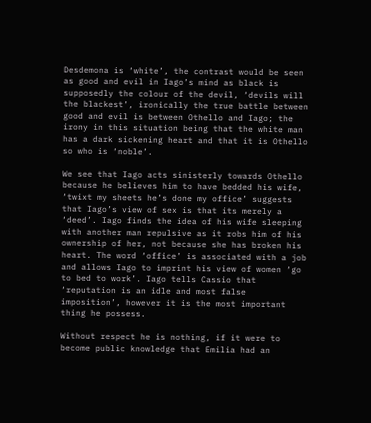Desdemona is ‘white’, the contrast would be seen as good and evil in Iago’s mind as black is supposedly the colour of the devil, ‘devils will the blackest’, ironically the true battle between good and evil is between Othello and Iago; the irony in this situation being that the white man has a dark sickening heart and that it is Othello so who is ‘noble’.

We see that Iago acts sinisterly towards Othello because he believes him to have bedded his wife, ‘twixt my sheets he’s done my office’ suggests that Iago’s view of sex is that its merely a ‘deed’. Iago finds the idea of his wife sleeping with another man repulsive as it robs him of his ownership of her, not because she has broken his heart. The word ‘office’ is associated with a job and allows Iago to imprint his view of women ‘go to bed to work’. Iago tells Cassio that ‘reputation is an idle and most false imposition’, however it is the most important thing he possess.

Without respect he is nothing, if it were to become public knowledge that Emilia had an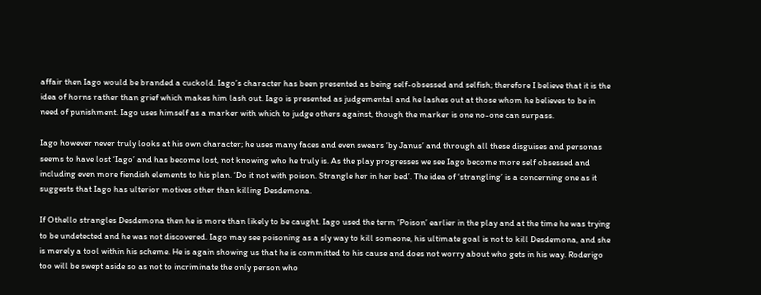affair then Iago would be branded a cuckold. Iago’s character has been presented as being self-obsessed and selfish; therefore I believe that it is the idea of horns rather than grief which makes him lash out. Iago is presented as judgemental and he lashes out at those whom he believes to be in need of punishment. Iago uses himself as a marker with which to judge others against, though the marker is one no-one can surpass.

Iago however never truly looks at his own character; he uses many faces and even swears ‘by Janus’ and through all these disguises and personas seems to have lost ‘Iago’ and has become lost, not knowing who he truly is. As the play progresses we see Iago become more self obsessed and including even more fiendish elements to his plan. ‘Do it not with poison. Strangle her in her bed’. The idea of ‘strangling’ is a concerning one as it suggests that Iago has ulterior motives other than killing Desdemona.

If Othello strangles Desdemona then he is more than likely to be caught. Iago used the term ‘Poison’ earlier in the play and at the time he was trying to be undetected and he was not discovered. Iago may see poisoning as a sly way to kill someone, his ultimate goal is not to kill Desdemona, and she is merely a tool within his scheme. He is again showing us that he is committed to his cause and does not worry about who gets in his way. Roderigo too will be swept aside so as not to incriminate the only person who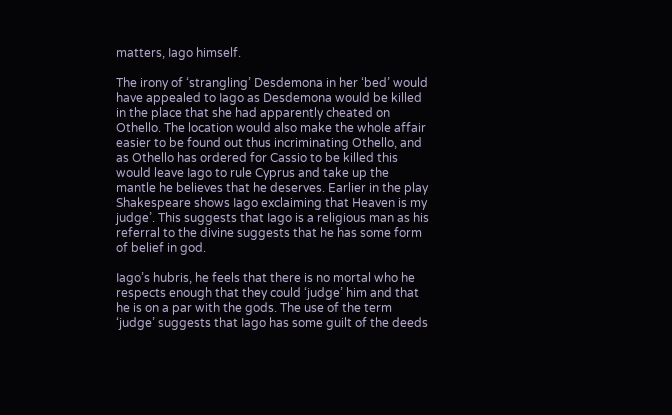matters, Iago himself.

The irony of ‘strangling’ Desdemona in her ‘bed’ would have appealed to Iago as Desdemona would be killed in the place that she had apparently cheated on Othello. The location would also make the whole affair easier to be found out thus incriminating Othello, and as Othello has ordered for Cassio to be killed this would leave Iago to rule Cyprus and take up the mantle he believes that he deserves. Earlier in the play Shakespeare shows Iago exclaiming that Heaven is my judge’. This suggests that Iago is a religious man as his referral to the divine suggests that he has some form of belief in god.

Iago’s hubris, he feels that there is no mortal who he respects enough that they could ‘judge’ him and that he is on a par with the gods. The use of the term ‘judge’ suggests that Iago has some guilt of the deeds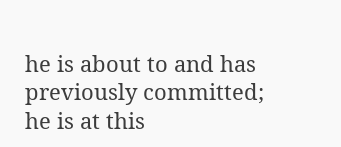he is about to and has previously committed; he is at this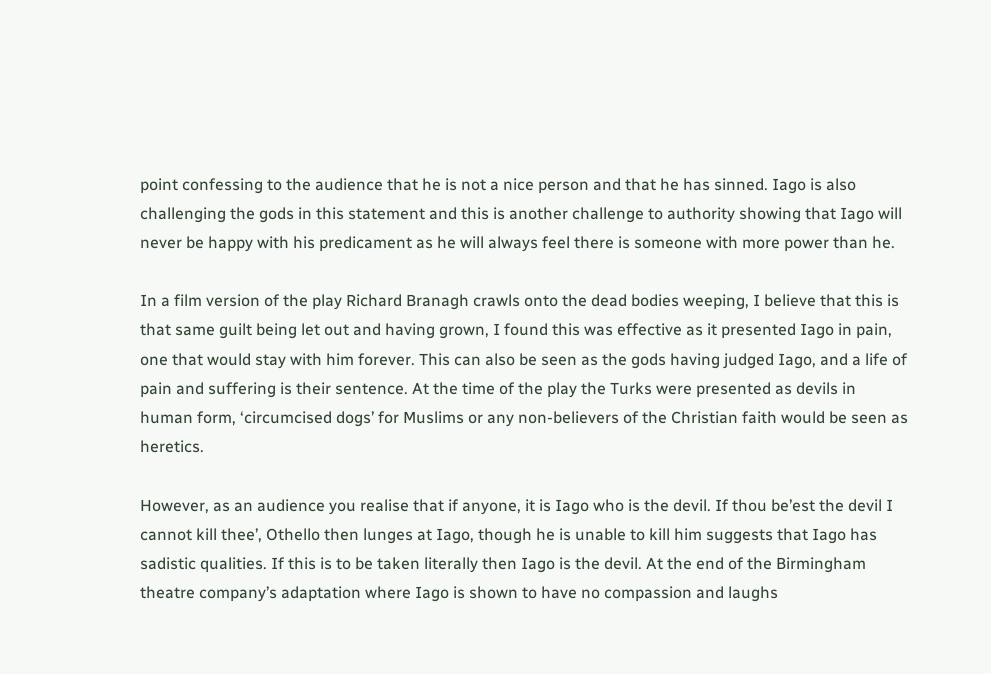point confessing to the audience that he is not a nice person and that he has sinned. Iago is also challenging the gods in this statement and this is another challenge to authority showing that Iago will never be happy with his predicament as he will always feel there is someone with more power than he.

In a film version of the play Richard Branagh crawls onto the dead bodies weeping, I believe that this is that same guilt being let out and having grown, I found this was effective as it presented Iago in pain, one that would stay with him forever. This can also be seen as the gods having judged Iago, and a life of pain and suffering is their sentence. At the time of the play the Turks were presented as devils in human form, ‘circumcised dogs’ for Muslims or any non-believers of the Christian faith would be seen as heretics.

However, as an audience you realise that if anyone, it is Iago who is the devil. If thou be’est the devil I cannot kill thee’, Othello then lunges at Iago, though he is unable to kill him suggests that Iago has sadistic qualities. If this is to be taken literally then Iago is the devil. At the end of the Birmingham theatre company’s adaptation where Iago is shown to have no compassion and laughs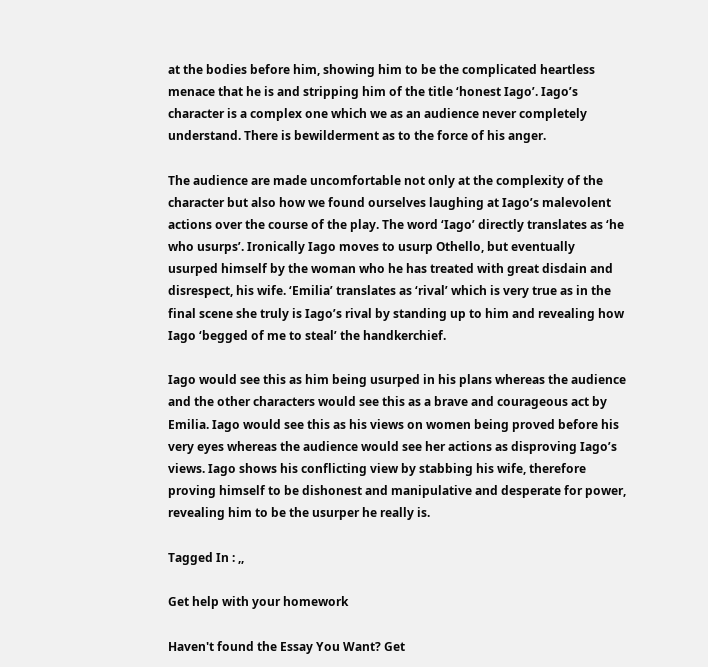at the bodies before him, showing him to be the complicated heartless menace that he is and stripping him of the title ‘honest Iago’. Iago’s character is a complex one which we as an audience never completely understand. There is bewilderment as to the force of his anger.

The audience are made uncomfortable not only at the complexity of the character but also how we found ourselves laughing at Iago’s malevolent actions over the course of the play. The word ‘Iago’ directly translates as ‘he who usurps’. Ironically Iago moves to usurp Othello, but eventually usurped himself by the woman who he has treated with great disdain and disrespect, his wife. ‘Emilia’ translates as ‘rival’ which is very true as in the final scene she truly is Iago’s rival by standing up to him and revealing how Iago ‘begged of me to steal’ the handkerchief.

Iago would see this as him being usurped in his plans whereas the audience and the other characters would see this as a brave and courageous act by Emilia. Iago would see this as his views on women being proved before his very eyes whereas the audience would see her actions as disproving Iago’s views. Iago shows his conflicting view by stabbing his wife, therefore proving himself to be dishonest and manipulative and desperate for power, revealing him to be the usurper he really is.

Tagged In : ,,

Get help with your homework

Haven't found the Essay You Want? Get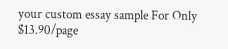your custom essay sample For Only $13.90/page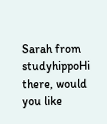Sarah from studyhippoHi there, would you like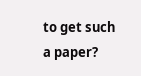to get such a paper?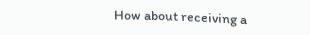How about receiving a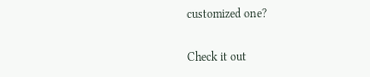customized one?

Check it out